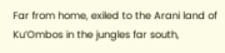Far from home, exiled to the Arani land of Ku’Ombos in the jungles far south,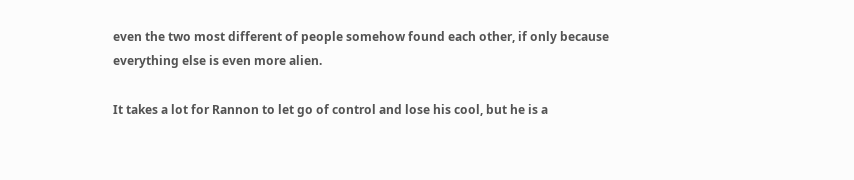even the two most different of people somehow found each other, if only because everything else is even more alien.

It takes a lot for Rannon to let go of control and lose his cool, but he is a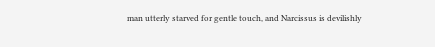man utterly starved for gentle touch, and Narcissus is devilishly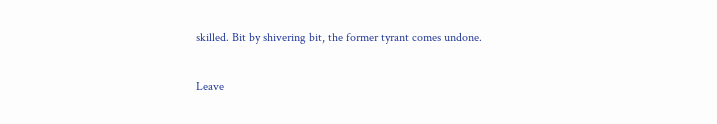skilled. Bit by shivering bit, the former tyrant comes undone.

Leave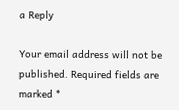a Reply

Your email address will not be published. Required fields are marked *